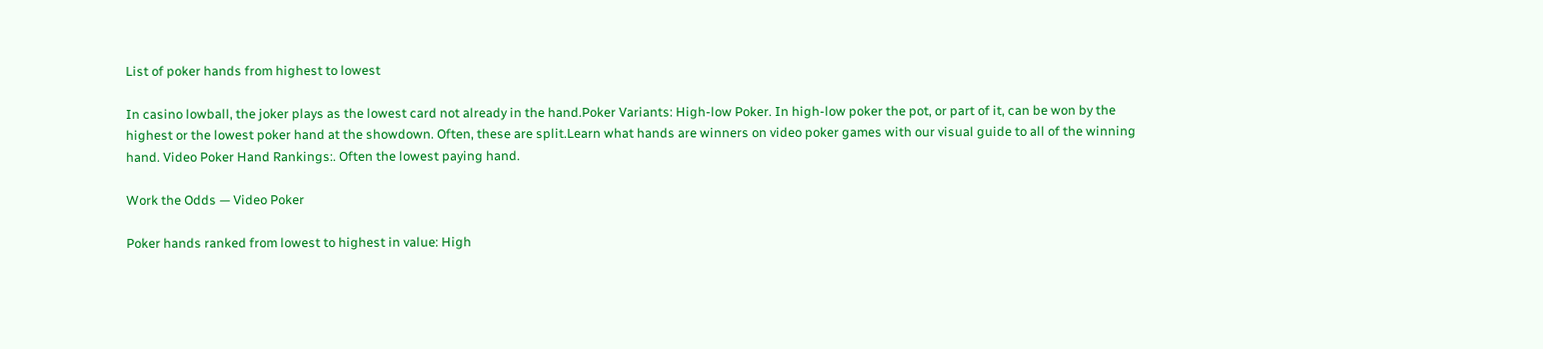List of poker hands from highest to lowest

In casino lowball, the joker plays as the lowest card not already in the hand.Poker Variants: High-low Poker. In high-low poker the pot, or part of it, can be won by the highest or the lowest poker hand at the showdown. Often, these are split.Learn what hands are winners on video poker games with our visual guide to all of the winning hand. Video Poker Hand Rankings:. Often the lowest paying hand.

Work the Odds — Video Poker

Poker hands ranked from lowest to highest in value: High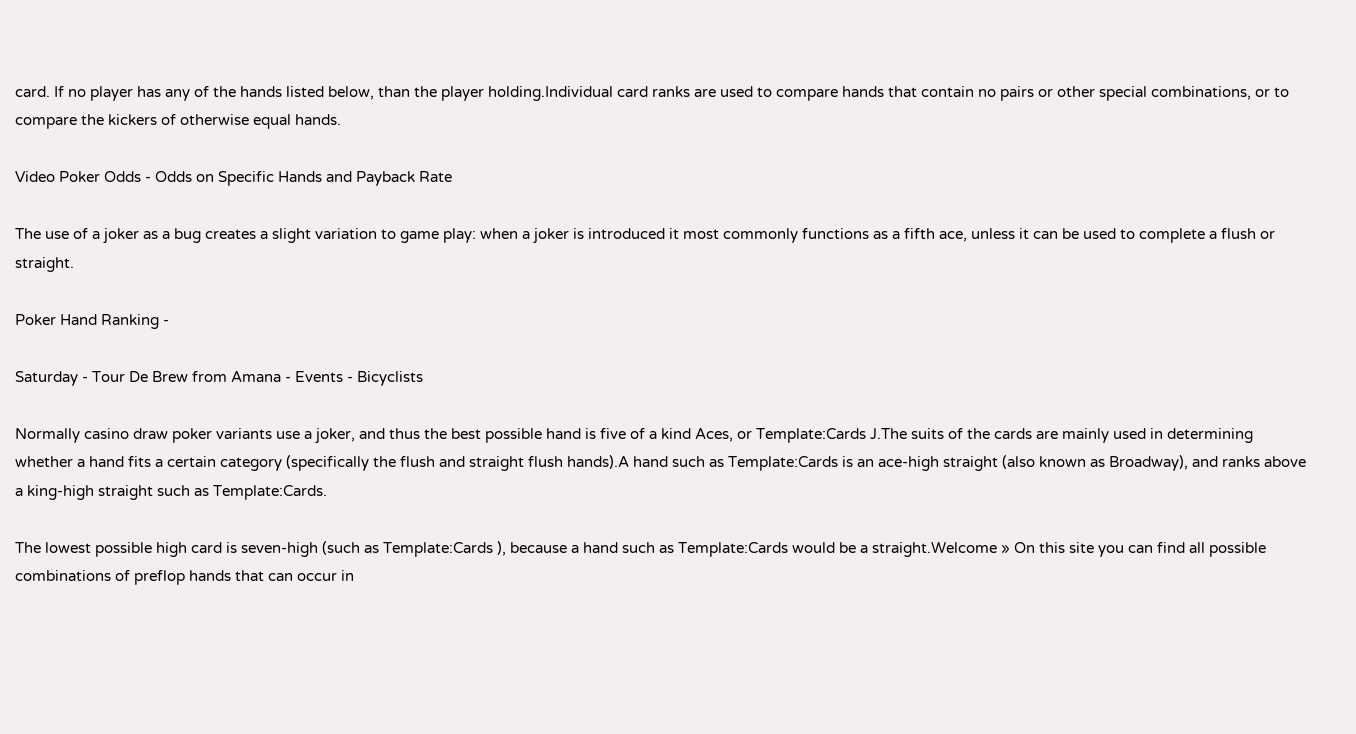card. If no player has any of the hands listed below, than the player holding.Individual card ranks are used to compare hands that contain no pairs or other special combinations, or to compare the kickers of otherwise equal hands.

Video Poker Odds - Odds on Specific Hands and Payback Rate

The use of a joker as a bug creates a slight variation to game play: when a joker is introduced it most commonly functions as a fifth ace, unless it can be used to complete a flush or straight.

Poker Hand Ranking -

Saturday - Tour De Brew from Amana - Events - Bicyclists

Normally casino draw poker variants use a joker, and thus the best possible hand is five of a kind Aces, or Template:Cards J.The suits of the cards are mainly used in determining whether a hand fits a certain category (specifically the flush and straight flush hands).A hand such as Template:Cards is an ace-high straight (also known as Broadway), and ranks above a king-high straight such as Template:Cards.

The lowest possible high card is seven-high (such as Template:Cards ), because a hand such as Template:Cards would be a straight.Welcome » On this site you can find all possible combinations of preflop hands that can occur in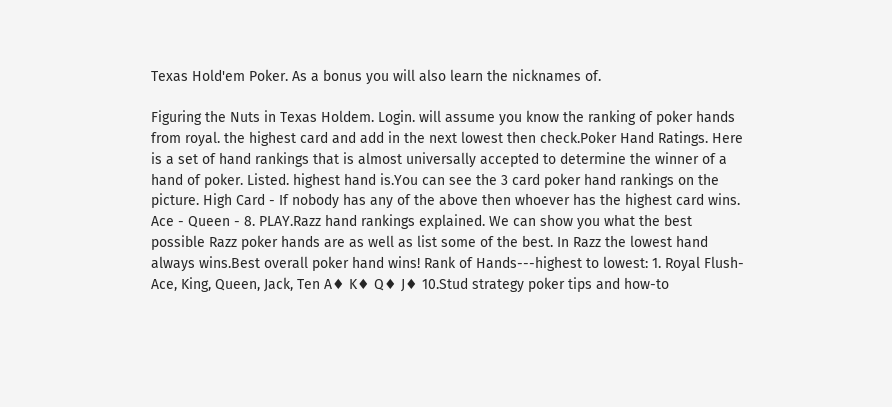Texas Hold'em Poker. As a bonus you will also learn the nicknames of.

Figuring the Nuts in Texas Holdem. Login. will assume you know the ranking of poker hands from royal. the highest card and add in the next lowest then check.Poker Hand Ratings. Here is a set of hand rankings that is almost universally accepted to determine the winner of a hand of poker. Listed. highest hand is.You can see the 3 card poker hand rankings on the picture. High Card - If nobody has any of the above then whoever has the highest card wins. Ace - Queen - 8. PLAY.Razz hand rankings explained. We can show you what the best possible Razz poker hands are as well as list some of the best. In Razz the lowest hand always wins.Best overall poker hand wins! Rank of Hands---highest to lowest: 1. Royal Flush- Ace, King, Queen, Jack, Ten A♦ K♦ Q♦ J♦ 10.Stud strategy poker tips and how-to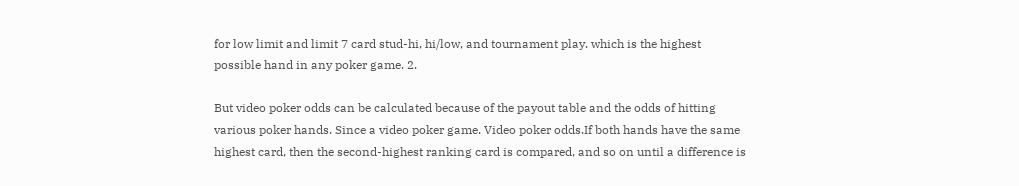for low limit and limit 7 card stud-hi, hi/low, and tournament play. which is the highest possible hand in any poker game. 2.

But video poker odds can be calculated because of the payout table and the odds of hitting various poker hands. Since a video poker game. Video poker odds.If both hands have the same highest card, then the second-highest ranking card is compared, and so on until a difference is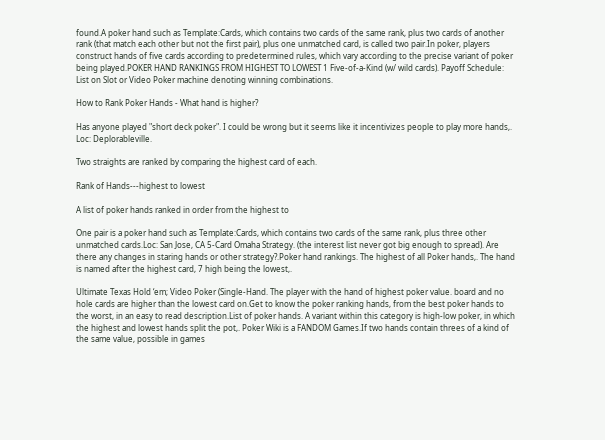found.A poker hand such as Template:Cards, which contains two cards of the same rank, plus two cards of another rank (that match each other but not the first pair), plus one unmatched card, is called two pair.In poker, players construct hands of five cards according to predetermined rules, which vary according to the precise variant of poker being played.POKER HAND RANKINGS FROM HIGHEST TO LOWEST 1 Five-of-a-Kind (w/ wild cards). Payoff Schedule: List on Slot or Video Poker machine denoting winning combinations.

How to Rank Poker Hands - What hand is higher?

Has anyone played "short deck poker". I could be wrong but it seems like it incentivizes people to play more hands,. Loc: Deplorableville.

Two straights are ranked by comparing the highest card of each.

Rank of Hands---highest to lowest

A list of poker hands ranked in order from the highest to

One pair is a poker hand such as Template:Cards, which contains two cards of the same rank, plus three other unmatched cards.Loc: San Jose, CA 5-Card Omaha Strategy. (the interest list never got big enough to spread). Are there any changes in staring hands or other strategy?.Poker hand rankings. The highest of all Poker hands,. The hand is named after the highest card, 7 high being the lowest,.

Ultimate Texas Hold ‘em; Video Poker (Single-Hand. The player with the hand of highest poker value. board and no hole cards are higher than the lowest card on.Get to know the poker ranking hands, from the best poker hands to the worst, in an easy to read description.List of poker hands. A variant within this category is high-low poker, in which the highest and lowest hands split the pot,. Poker Wiki is a FANDOM Games.If two hands contain threes of a kind of the same value, possible in games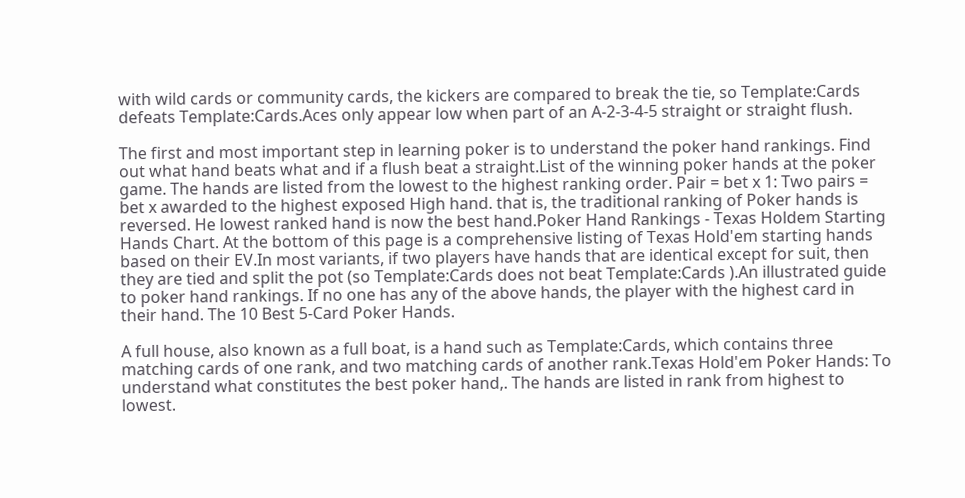with wild cards or community cards, the kickers are compared to break the tie, so Template:Cards defeats Template:Cards.Aces only appear low when part of an A-2-3-4-5 straight or straight flush.

The first and most important step in learning poker is to understand the poker hand rankings. Find out what hand beats what and if a flush beat a straight.List of the winning poker hands at the poker game. The hands are listed from the lowest to the highest ranking order. Pair = bet x 1: Two pairs = bet x awarded to the highest exposed High hand. that is, the traditional ranking of Poker hands is reversed. He lowest ranked hand is now the best hand.Poker Hand Rankings - Texas Holdem Starting Hands Chart. At the bottom of this page is a comprehensive listing of Texas Hold'em starting hands based on their EV.In most variants, if two players have hands that are identical except for suit, then they are tied and split the pot (so Template:Cards does not beat Template:Cards ).An illustrated guide to poker hand rankings. If no one has any of the above hands, the player with the highest card in their hand. The 10 Best 5-Card Poker Hands.

A full house, also known as a full boat, is a hand such as Template:Cards, which contains three matching cards of one rank, and two matching cards of another rank.Texas Hold'em Poker Hands: To understand what constitutes the best poker hand,. The hands are listed in rank from highest to lowest.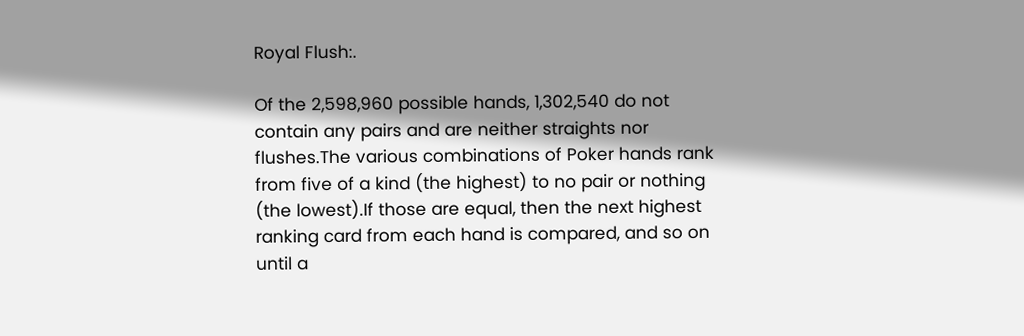Royal Flush:.

Of the 2,598,960 possible hands, 1,302,540 do not contain any pairs and are neither straights nor flushes.The various combinations of Poker hands rank from five of a kind (the highest) to no pair or nothing (the lowest).If those are equal, then the next highest ranking card from each hand is compared, and so on until a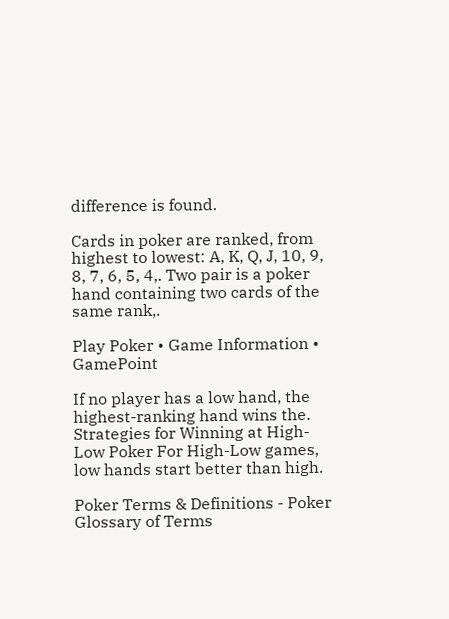difference is found.

Cards in poker are ranked, from highest to lowest: A, K, Q, J, 10, 9, 8, 7, 6, 5, 4,. Two pair is a poker hand containing two cards of the same rank,.

Play Poker • Game Information • GamePoint

If no player has a low hand, the highest-ranking hand wins the. Strategies for Winning at High-Low Poker For High-Low games, low hands start better than high.

Poker Terms & Definitions - Poker Glossary of Terms